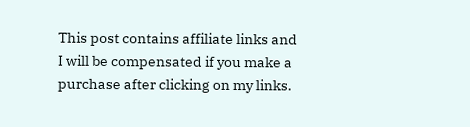This post contains affiliate links and I will be compensated if you make a purchase after clicking on my links.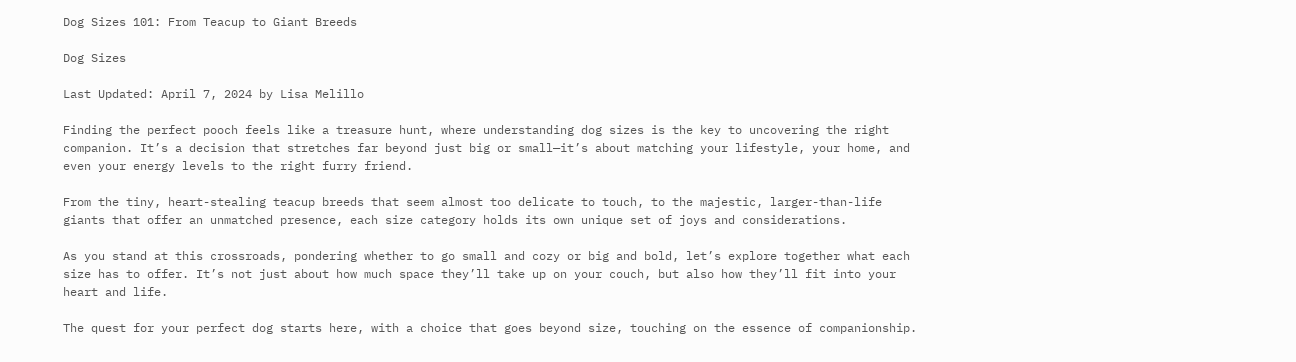Dog Sizes 101: From Teacup to Giant Breeds

Dog Sizes

Last Updated: April 7, 2024 by Lisa Melillo

Finding the perfect pooch feels like a treasure hunt, where understanding dog sizes is the key to uncovering the right companion. It’s a decision that stretches far beyond just big or small—it’s about matching your lifestyle, your home, and even your energy levels to the right furry friend.

From the tiny, heart-stealing teacup breeds that seem almost too delicate to touch, to the majestic, larger-than-life giants that offer an unmatched presence, each size category holds its own unique set of joys and considerations.

As you stand at this crossroads, pondering whether to go small and cozy or big and bold, let’s explore together what each size has to offer. It’s not just about how much space they’ll take up on your couch, but also how they’ll fit into your heart and life.

The quest for your perfect dog starts here, with a choice that goes beyond size, touching on the essence of companionship.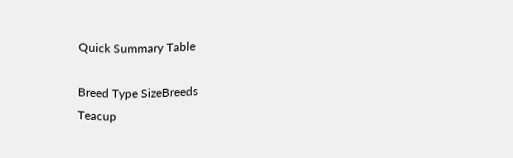Quick Summary Table

Breed Type SizeBreeds
Teacup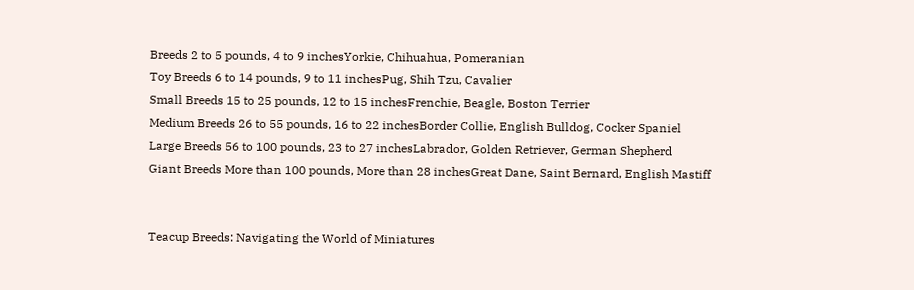Breeds 2 to 5 pounds, 4 to 9 inchesYorkie, Chihuahua, Pomeranian
Toy Breeds 6 to 14 pounds, 9 to 11 inchesPug, Shih Tzu, Cavalier
Small Breeds 15 to 25 pounds, 12 to 15 inchesFrenchie, Beagle, Boston Terrier
Medium Breeds 26 to 55 pounds, 16 to 22 inchesBorder Collie, English Bulldog, Cocker Spaniel
Large Breeds 56 to 100 pounds, 23 to 27 inchesLabrador, Golden Retriever, German Shepherd
Giant Breeds More than 100 pounds, More than 28 inchesGreat Dane, Saint Bernard, English Mastiff


Teacup Breeds: Navigating the World of Miniatures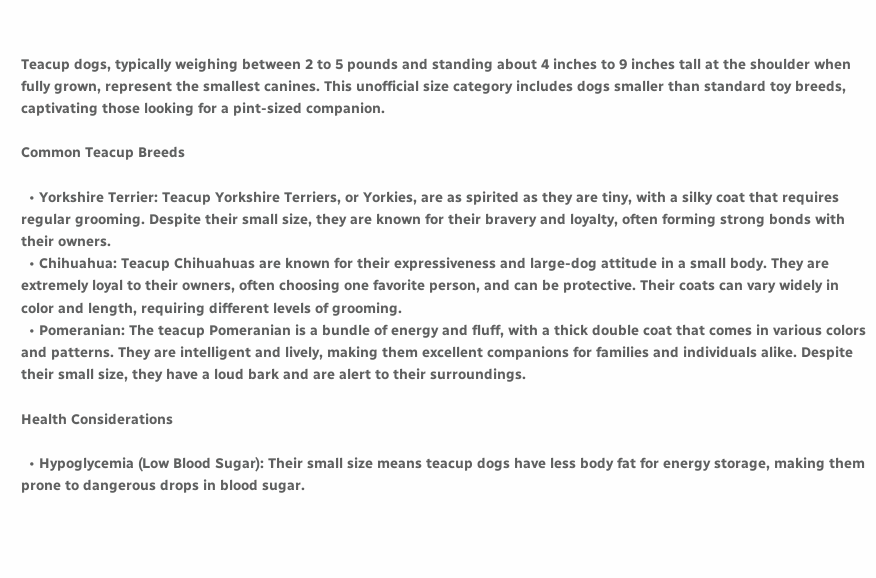Teacup dogs, typically weighing between 2 to 5 pounds and standing about 4 inches to 9 inches tall at the shoulder when fully grown, represent the smallest canines. This unofficial size category includes dogs smaller than standard toy breeds, captivating those looking for a pint-sized companion.

Common Teacup Breeds

  • Yorkshire Terrier: Teacup Yorkshire Terriers, or Yorkies, are as spirited as they are tiny, with a silky coat that requires regular grooming. Despite their small size, they are known for their bravery and loyalty, often forming strong bonds with their owners.
  • Chihuahua: Teacup Chihuahuas are known for their expressiveness and large-dog attitude in a small body. They are extremely loyal to their owners, often choosing one favorite person, and can be protective. Their coats can vary widely in color and length, requiring different levels of grooming.
  • Pomeranian: The teacup Pomeranian is a bundle of energy and fluff, with a thick double coat that comes in various colors and patterns. They are intelligent and lively, making them excellent companions for families and individuals alike. Despite their small size, they have a loud bark and are alert to their surroundings.

Health Considerations

  • Hypoglycemia (Low Blood Sugar): Their small size means teacup dogs have less body fat for energy storage, making them prone to dangerous drops in blood sugar.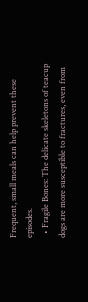Frequent, small meals can help prevent these episodes.
  • Fragile Bones: The delicate skeletons of teacup dogs are more susceptible to fractures, even from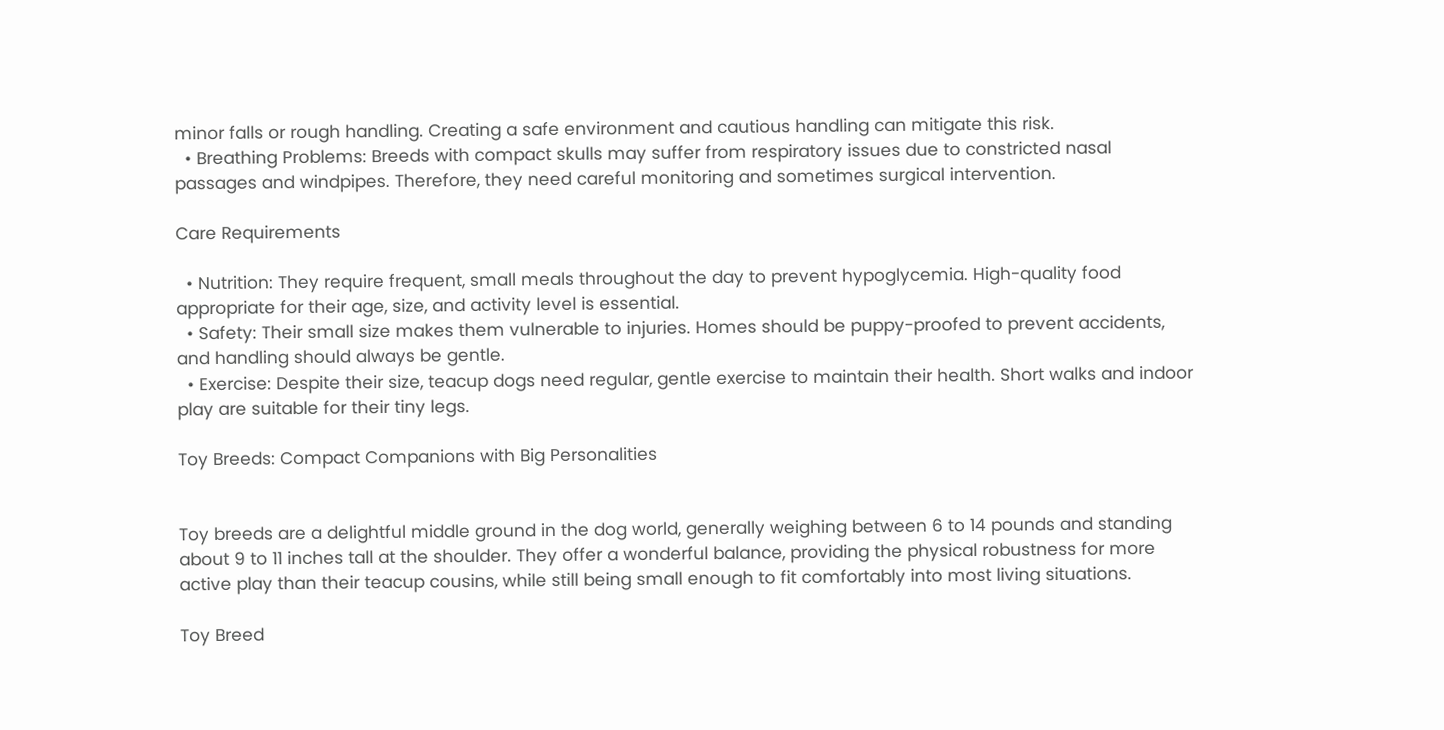minor falls or rough handling. Creating a safe environment and cautious handling can mitigate this risk.
  • Breathing Problems: Breeds with compact skulls may suffer from respiratory issues due to constricted nasal passages and windpipes. Therefore, they need careful monitoring and sometimes surgical intervention.

Care Requirements

  • Nutrition: They require frequent, small meals throughout the day to prevent hypoglycemia. High-quality food appropriate for their age, size, and activity level is essential.
  • Safety: Their small size makes them vulnerable to injuries. Homes should be puppy-proofed to prevent accidents, and handling should always be gentle.
  • Exercise: Despite their size, teacup dogs need regular, gentle exercise to maintain their health. Short walks and indoor play are suitable for their tiny legs.

Toy Breeds: Compact Companions with Big Personalities


Toy breeds are a delightful middle ground in the dog world, generally weighing between 6 to 14 pounds and standing about 9 to 11 inches tall at the shoulder. They offer a wonderful balance, providing the physical robustness for more active play than their teacup cousins, while still being small enough to fit comfortably into most living situations.

Toy Breed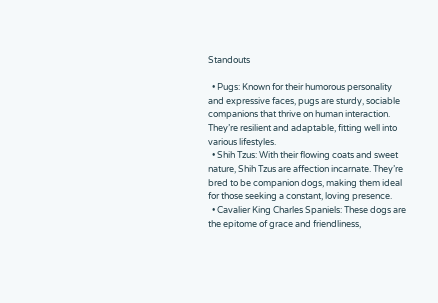Standouts

  • Pugs: Known for their humorous personality and expressive faces, pugs are sturdy, sociable companions that thrive on human interaction. They’re resilient and adaptable, fitting well into various lifestyles.
  • Shih Tzus: With their flowing coats and sweet nature, Shih Tzus are affection incarnate. They’re bred to be companion dogs, making them ideal for those seeking a constant, loving presence.
  • Cavalier King Charles Spaniels: These dogs are the epitome of grace and friendliness,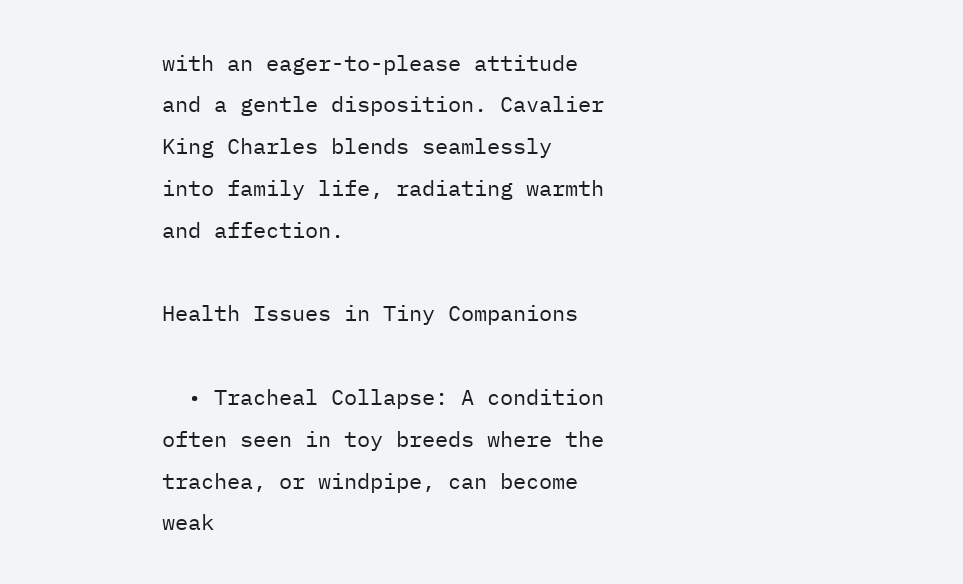with an eager-to-please attitude and a gentle disposition. Cavalier King Charles blends seamlessly into family life, radiating warmth and affection.

Health Issues in Tiny Companions

  • Tracheal Collapse: A condition often seen in toy breeds where the trachea, or windpipe, can become weak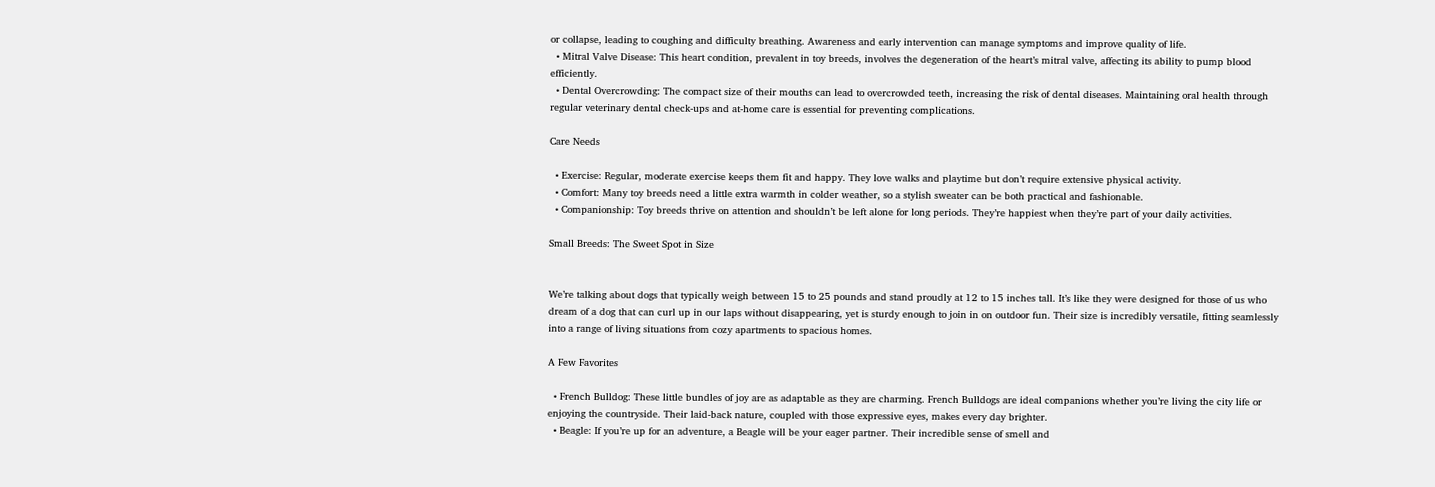or collapse, leading to coughing and difficulty breathing. Awareness and early intervention can manage symptoms and improve quality of life.
  • Mitral Valve Disease: This heart condition, prevalent in toy breeds, involves the degeneration of the heart’s mitral valve, affecting its ability to pump blood efficiently.
  • Dental Overcrowding: The compact size of their mouths can lead to overcrowded teeth, increasing the risk of dental diseases. Maintaining oral health through regular veterinary dental check-ups and at-home care is essential for preventing complications.

Care Needs

  • Exercise: Regular, moderate exercise keeps them fit and happy. They love walks and playtime but don’t require extensive physical activity.
  • Comfort: Many toy breeds need a little extra warmth in colder weather, so a stylish sweater can be both practical and fashionable.
  • Companionship: Toy breeds thrive on attention and shouldn’t be left alone for long periods. They’re happiest when they’re part of your daily activities.

Small Breeds: The Sweet Spot in Size


We’re talking about dogs that typically weigh between 15 to 25 pounds and stand proudly at 12 to 15 inches tall. It’s like they were designed for those of us who dream of a dog that can curl up in our laps without disappearing, yet is sturdy enough to join in on outdoor fun. Their size is incredibly versatile, fitting seamlessly into a range of living situations from cozy apartments to spacious homes.

A Few Favorites

  • French Bulldog: These little bundles of joy are as adaptable as they are charming. French Bulldogs are ideal companions whether you’re living the city life or enjoying the countryside. Their laid-back nature, coupled with those expressive eyes, makes every day brighter.
  • Beagle: If you’re up for an adventure, a Beagle will be your eager partner. Their incredible sense of smell and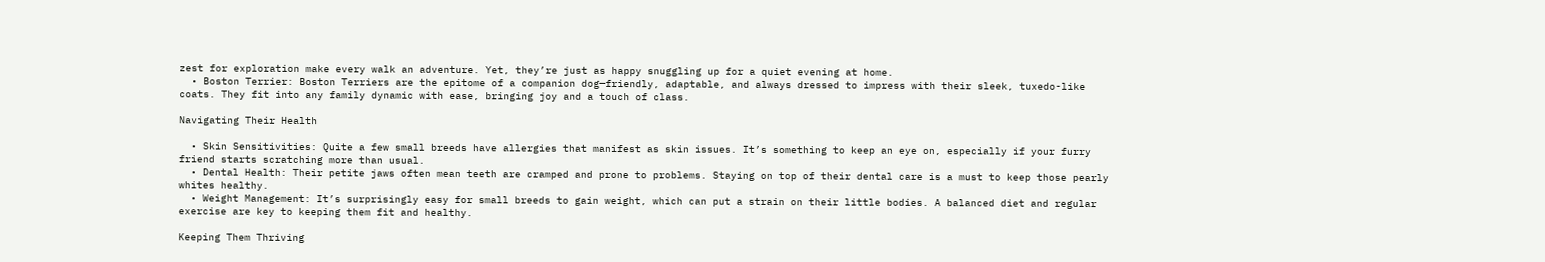zest for exploration make every walk an adventure. Yet, they’re just as happy snuggling up for a quiet evening at home.
  • Boston Terrier: Boston Terriers are the epitome of a companion dog—friendly, adaptable, and always dressed to impress with their sleek, tuxedo-like coats. They fit into any family dynamic with ease, bringing joy and a touch of class.

Navigating Their Health

  • Skin Sensitivities: Quite a few small breeds have allergies that manifest as skin issues. It’s something to keep an eye on, especially if your furry friend starts scratching more than usual.
  • Dental Health: Their petite jaws often mean teeth are cramped and prone to problems. Staying on top of their dental care is a must to keep those pearly whites healthy.
  • Weight Management: It’s surprisingly easy for small breeds to gain weight, which can put a strain on their little bodies. A balanced diet and regular exercise are key to keeping them fit and healthy.

Keeping Them Thriving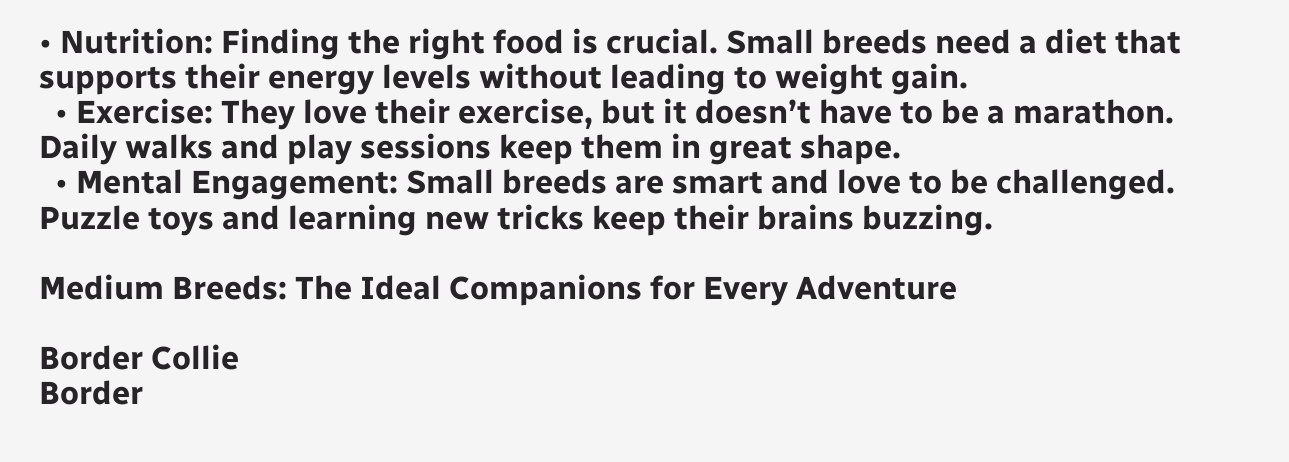• Nutrition: Finding the right food is crucial. Small breeds need a diet that supports their energy levels without leading to weight gain.
  • Exercise: They love their exercise, but it doesn’t have to be a marathon. Daily walks and play sessions keep them in great shape.
  • Mental Engagement: Small breeds are smart and love to be challenged. Puzzle toys and learning new tricks keep their brains buzzing.

Medium Breeds: The Ideal Companions for Every Adventure

Border Collie
Border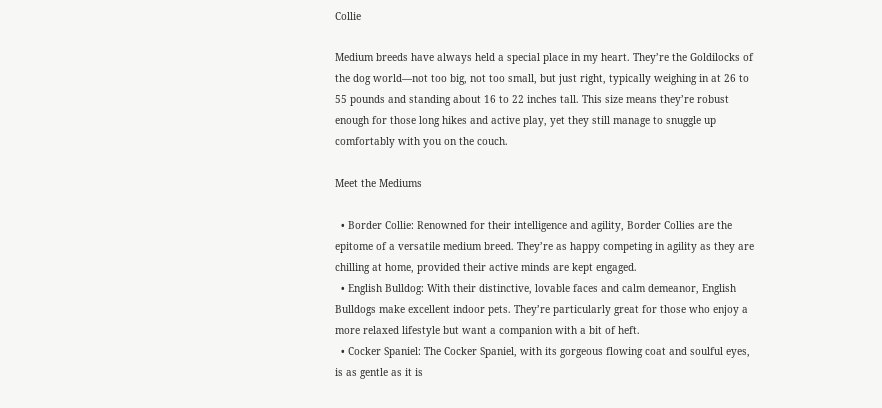Collie

Medium breeds have always held a special place in my heart. They’re the Goldilocks of the dog world—not too big, not too small, but just right, typically weighing in at 26 to 55 pounds and standing about 16 to 22 inches tall. This size means they’re robust enough for those long hikes and active play, yet they still manage to snuggle up comfortably with you on the couch.

Meet the Mediums

  • Border Collie: Renowned for their intelligence and agility, Border Collies are the epitome of a versatile medium breed. They’re as happy competing in agility as they are chilling at home, provided their active minds are kept engaged.
  • English Bulldog: With their distinctive, lovable faces and calm demeanor, English Bulldogs make excellent indoor pets. They’re particularly great for those who enjoy a more relaxed lifestyle but want a companion with a bit of heft.
  • Cocker Spaniel: The Cocker Spaniel, with its gorgeous flowing coat and soulful eyes, is as gentle as it is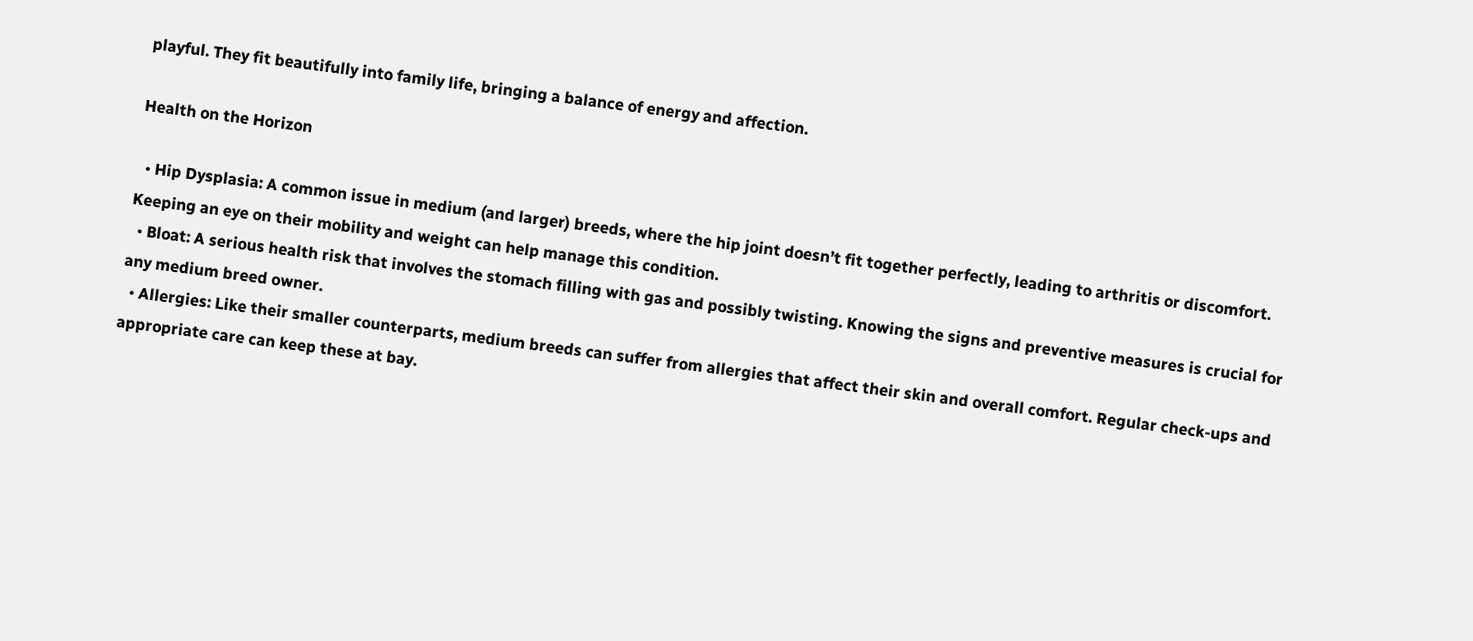playful. They fit beautifully into family life, bringing a balance of energy and affection.

Health on the Horizon

  • Hip Dysplasia: A common issue in medium (and larger) breeds, where the hip joint doesn’t fit together perfectly, leading to arthritis or discomfort. Keeping an eye on their mobility and weight can help manage this condition.
  • Bloat: A serious health risk that involves the stomach filling with gas and possibly twisting. Knowing the signs and preventive measures is crucial for any medium breed owner.
  • Allergies: Like their smaller counterparts, medium breeds can suffer from allergies that affect their skin and overall comfort. Regular check-ups and appropriate care can keep these at bay.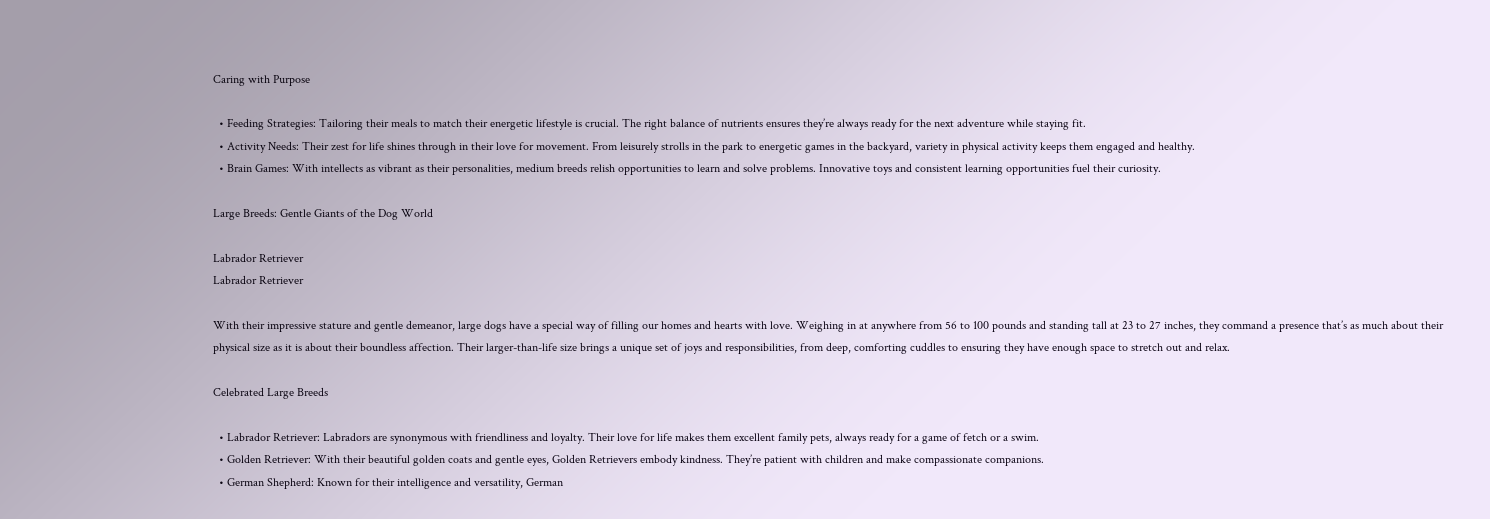Caring with Purpose

  • Feeding Strategies: Tailoring their meals to match their energetic lifestyle is crucial. The right balance of nutrients ensures they’re always ready for the next adventure while staying fit.
  • Activity Needs: Their zest for life shines through in their love for movement. From leisurely strolls in the park to energetic games in the backyard, variety in physical activity keeps them engaged and healthy.
  • Brain Games: With intellects as vibrant as their personalities, medium breeds relish opportunities to learn and solve problems. Innovative toys and consistent learning opportunities fuel their curiosity.

Large Breeds: Gentle Giants of the Dog World

Labrador Retriever
Labrador Retriever

With their impressive stature and gentle demeanor, large dogs have a special way of filling our homes and hearts with love. Weighing in at anywhere from 56 to 100 pounds and standing tall at 23 to 27 inches, they command a presence that’s as much about their physical size as it is about their boundless affection. Their larger-than-life size brings a unique set of joys and responsibilities, from deep, comforting cuddles to ensuring they have enough space to stretch out and relax.

Celebrated Large Breeds

  • Labrador Retriever: Labradors are synonymous with friendliness and loyalty. Their love for life makes them excellent family pets, always ready for a game of fetch or a swim.
  • Golden Retriever: With their beautiful golden coats and gentle eyes, Golden Retrievers embody kindness. They’re patient with children and make compassionate companions.
  • German Shepherd: Known for their intelligence and versatility, German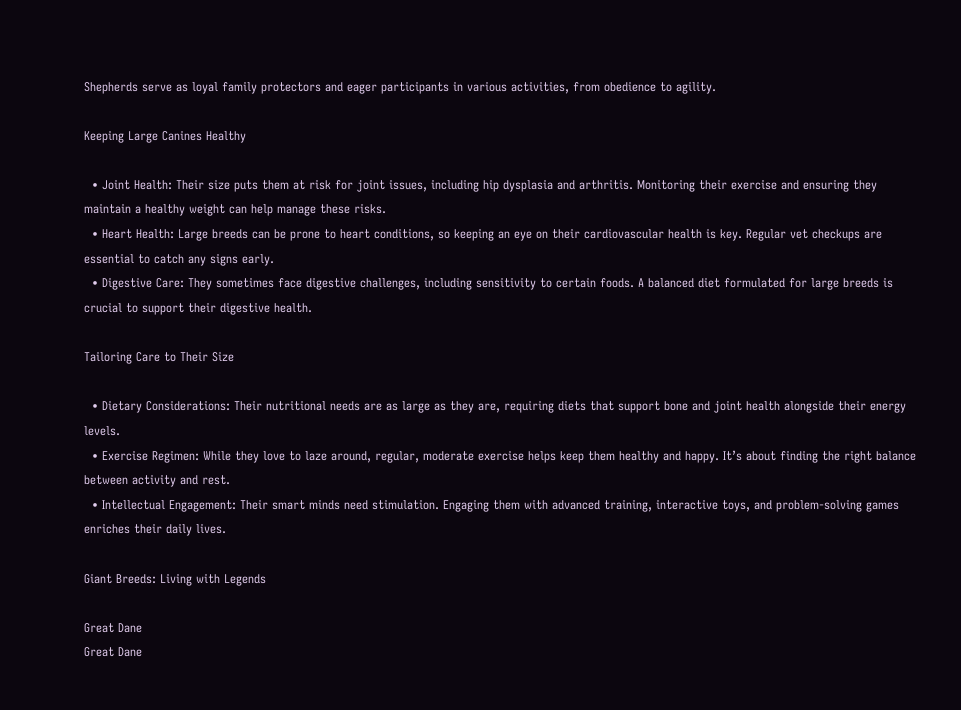Shepherds serve as loyal family protectors and eager participants in various activities, from obedience to agility.

Keeping Large Canines Healthy

  • Joint Health: Their size puts them at risk for joint issues, including hip dysplasia and arthritis. Monitoring their exercise and ensuring they maintain a healthy weight can help manage these risks.
  • Heart Health: Large breeds can be prone to heart conditions, so keeping an eye on their cardiovascular health is key. Regular vet checkups are essential to catch any signs early.
  • Digestive Care: They sometimes face digestive challenges, including sensitivity to certain foods. A balanced diet formulated for large breeds is crucial to support their digestive health.

Tailoring Care to Their Size

  • Dietary Considerations: Their nutritional needs are as large as they are, requiring diets that support bone and joint health alongside their energy levels.
  • Exercise Regimen: While they love to laze around, regular, moderate exercise helps keep them healthy and happy. It’s about finding the right balance between activity and rest.
  • Intellectual Engagement: Their smart minds need stimulation. Engaging them with advanced training, interactive toys, and problem-solving games enriches their daily lives.

Giant Breeds: Living with Legends

Great Dane
Great Dane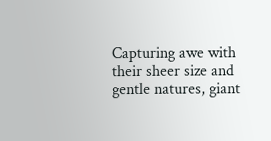Capturing awe with their sheer size and gentle natures, giant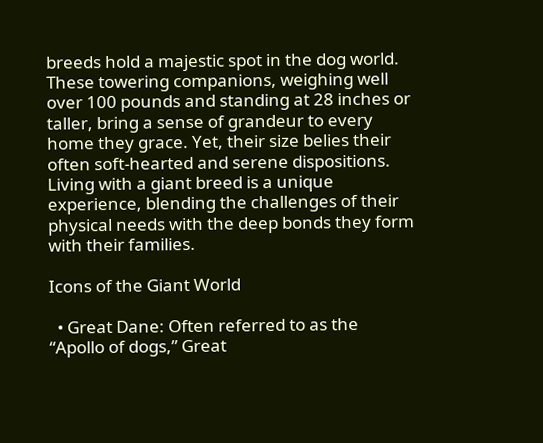breeds hold a majestic spot in the dog world. These towering companions, weighing well over 100 pounds and standing at 28 inches or taller, bring a sense of grandeur to every home they grace. Yet, their size belies their often soft-hearted and serene dispositions. Living with a giant breed is a unique experience, blending the challenges of their physical needs with the deep bonds they form with their families.

Icons of the Giant World

  • Great Dane: Often referred to as the “Apollo of dogs,” Great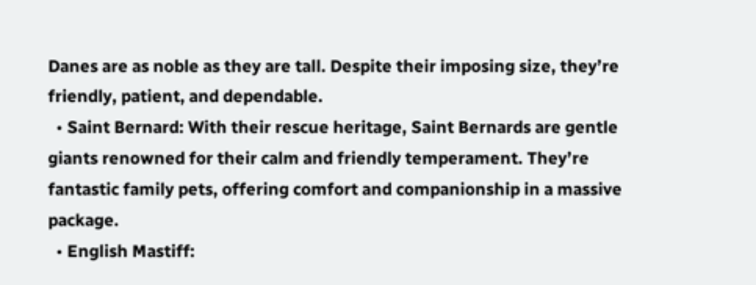Danes are as noble as they are tall. Despite their imposing size, they’re friendly, patient, and dependable.
  • Saint Bernard: With their rescue heritage, Saint Bernards are gentle giants renowned for their calm and friendly temperament. They’re fantastic family pets, offering comfort and companionship in a massive package.
  • English Mastiff: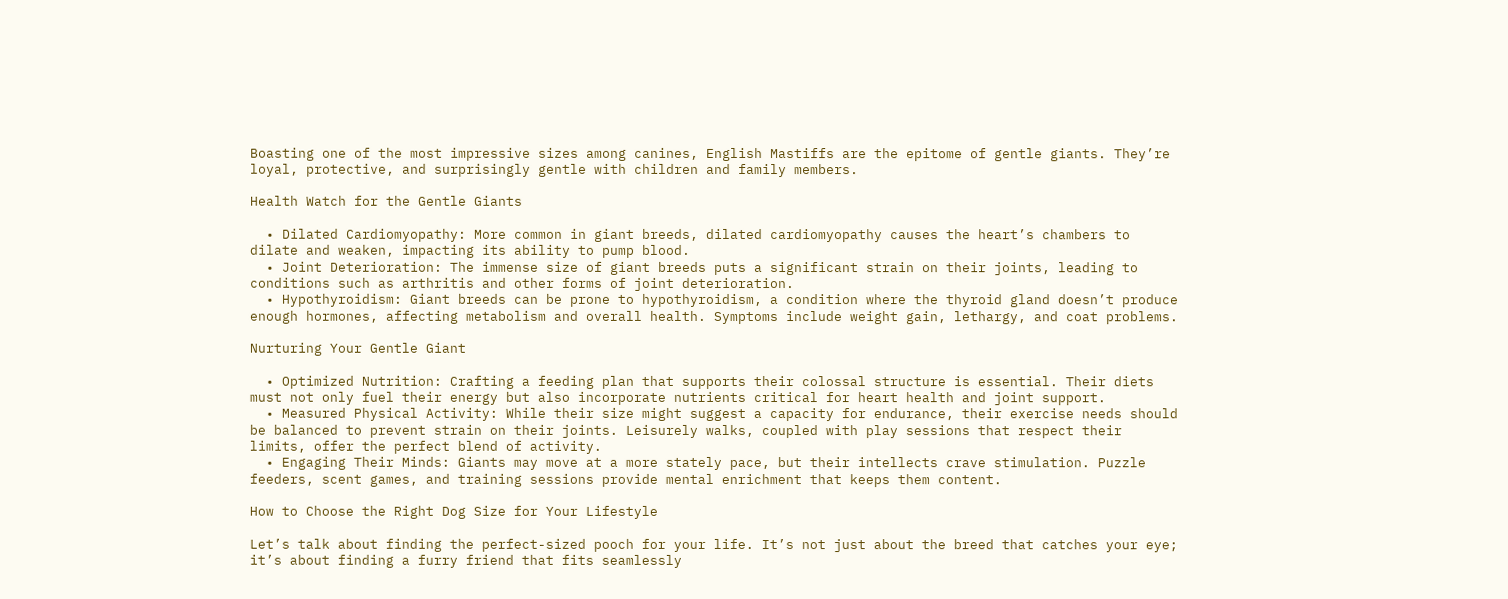Boasting one of the most impressive sizes among canines, English Mastiffs are the epitome of gentle giants. They’re loyal, protective, and surprisingly gentle with children and family members.

Health Watch for the Gentle Giants

  • Dilated Cardiomyopathy: More common in giant breeds, dilated cardiomyopathy causes the heart’s chambers to dilate and weaken, impacting its ability to pump blood.
  • Joint Deterioration: The immense size of giant breeds puts a significant strain on their joints, leading to conditions such as arthritis and other forms of joint deterioration.
  • Hypothyroidism: Giant breeds can be prone to hypothyroidism, a condition where the thyroid gland doesn’t produce enough hormones, affecting metabolism and overall health. Symptoms include weight gain, lethargy, and coat problems.

Nurturing Your Gentle Giant

  • Optimized Nutrition: Crafting a feeding plan that supports their colossal structure is essential. Their diets must not only fuel their energy but also incorporate nutrients critical for heart health and joint support.
  • Measured Physical Activity: While their size might suggest a capacity for endurance, their exercise needs should be balanced to prevent strain on their joints. Leisurely walks, coupled with play sessions that respect their limits, offer the perfect blend of activity.
  • Engaging Their Minds: Giants may move at a more stately pace, but their intellects crave stimulation. Puzzle feeders, scent games, and training sessions provide mental enrichment that keeps them content.

How to Choose the Right Dog Size for Your Lifestyle

Let’s talk about finding the perfect-sized pooch for your life. It’s not just about the breed that catches your eye; it’s about finding a furry friend that fits seamlessly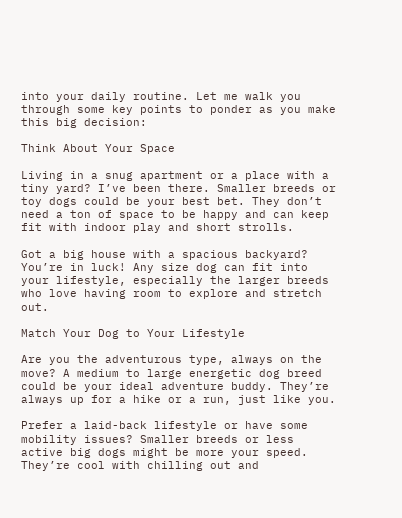into your daily routine. Let me walk you through some key points to ponder as you make this big decision:

Think About Your Space

Living in a snug apartment or a place with a tiny yard? I’ve been there. Smaller breeds or toy dogs could be your best bet. They don’t need a ton of space to be happy and can keep fit with indoor play and short strolls.

Got a big house with a spacious backyard? You’re in luck! Any size dog can fit into your lifestyle, especially the larger breeds who love having room to explore and stretch out.

Match Your Dog to Your Lifestyle

Are you the adventurous type, always on the move? A medium to large energetic dog breed could be your ideal adventure buddy. They’re always up for a hike or a run, just like you.

Prefer a laid-back lifestyle or have some mobility issues? Smaller breeds or less active big dogs might be more your speed. They’re cool with chilling out and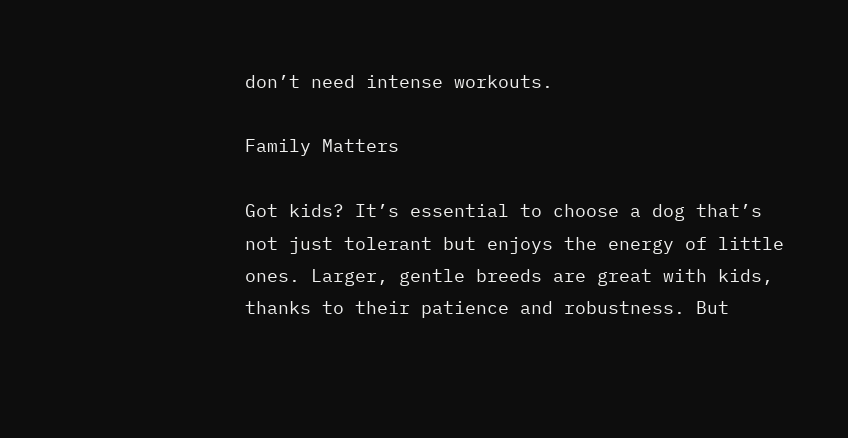don’t need intense workouts.

Family Matters

Got kids? It’s essential to choose a dog that’s not just tolerant but enjoys the energy of little ones. Larger, gentle breeds are great with kids, thanks to their patience and robustness. But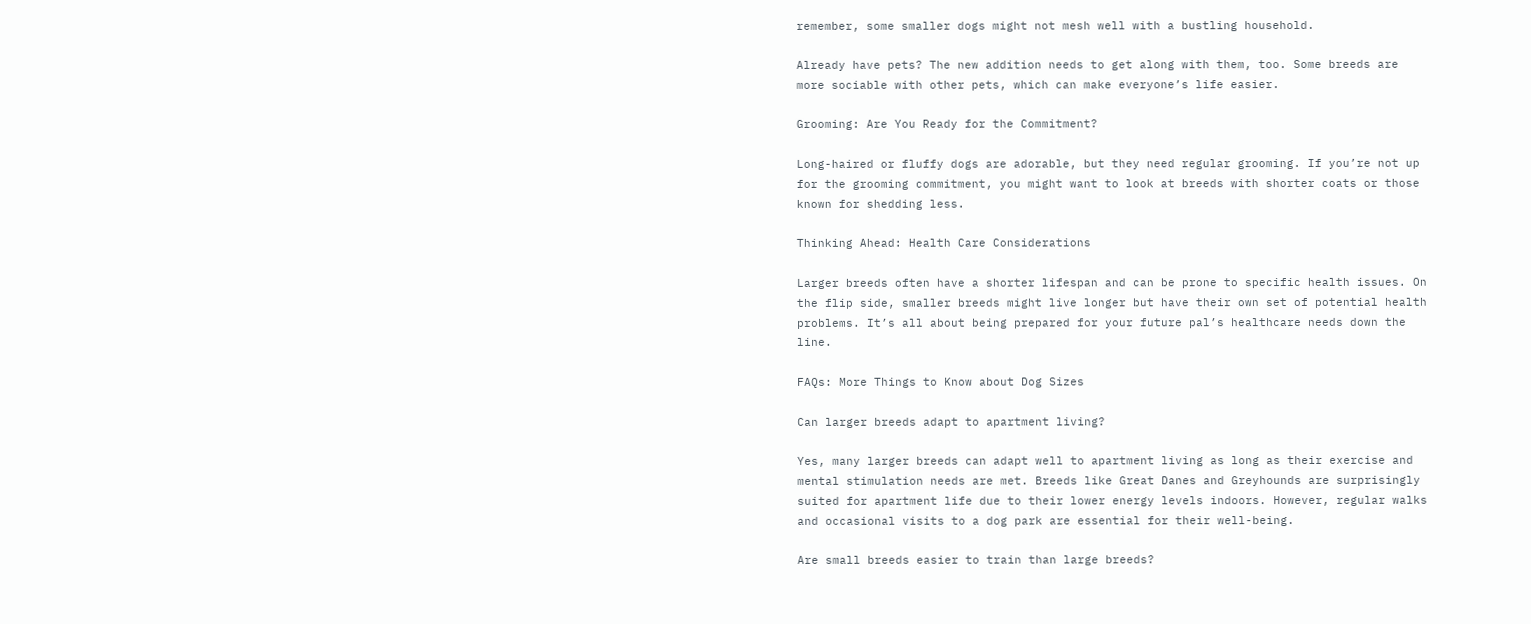remember, some smaller dogs might not mesh well with a bustling household.

Already have pets? The new addition needs to get along with them, too. Some breeds are more sociable with other pets, which can make everyone’s life easier.

Grooming: Are You Ready for the Commitment?

Long-haired or fluffy dogs are adorable, but they need regular grooming. If you’re not up for the grooming commitment, you might want to look at breeds with shorter coats or those known for shedding less.

Thinking Ahead: Health Care Considerations

Larger breeds often have a shorter lifespan and can be prone to specific health issues. On the flip side, smaller breeds might live longer but have their own set of potential health problems. It’s all about being prepared for your future pal’s healthcare needs down the line.

FAQs: More Things to Know about Dog Sizes

Can larger breeds adapt to apartment living?

Yes, many larger breeds can adapt well to apartment living as long as their exercise and mental stimulation needs are met. Breeds like Great Danes and Greyhounds are surprisingly suited for apartment life due to their lower energy levels indoors. However, regular walks and occasional visits to a dog park are essential for their well-being.

Are small breeds easier to train than large breeds?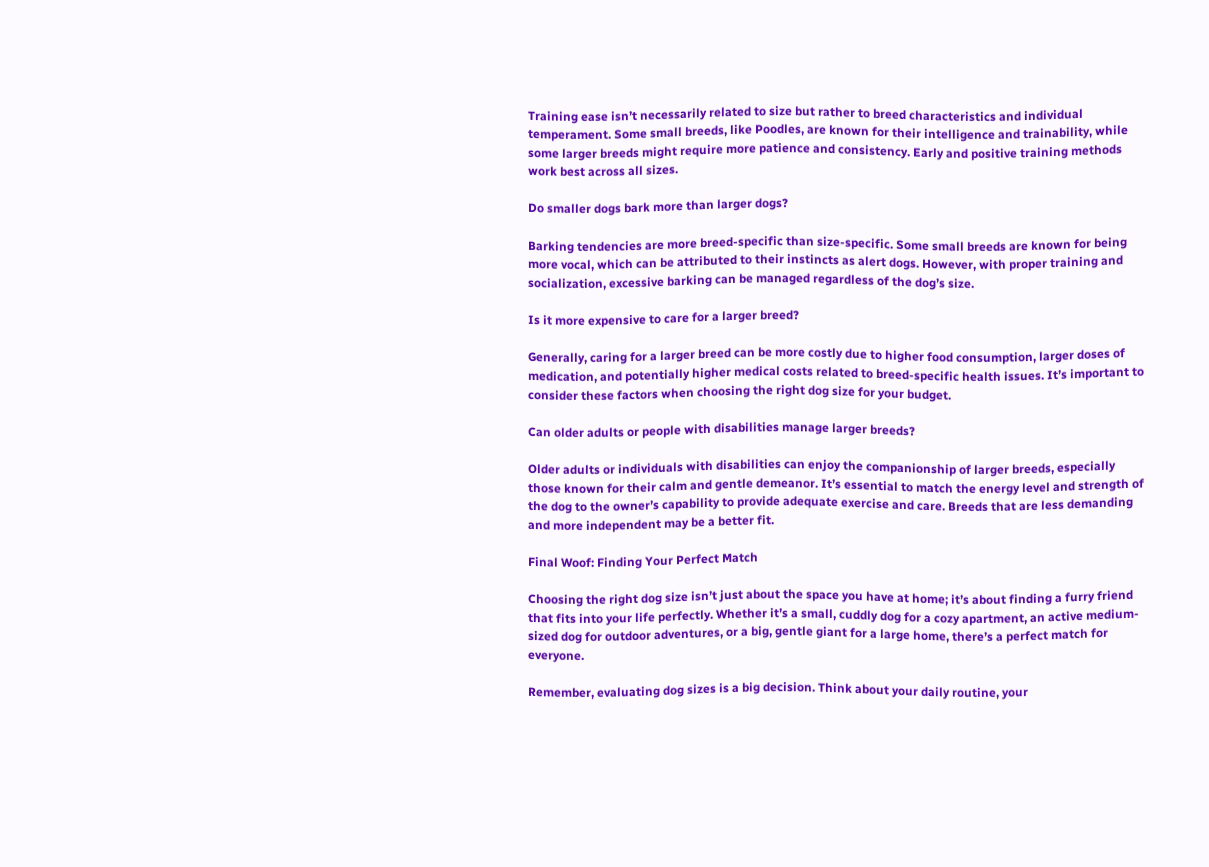Training ease isn’t necessarily related to size but rather to breed characteristics and individual temperament. Some small breeds, like Poodles, are known for their intelligence and trainability, while some larger breeds might require more patience and consistency. Early and positive training methods work best across all sizes.

Do smaller dogs bark more than larger dogs?

Barking tendencies are more breed-specific than size-specific. Some small breeds are known for being more vocal, which can be attributed to their instincts as alert dogs. However, with proper training and socialization, excessive barking can be managed regardless of the dog’s size.

Is it more expensive to care for a larger breed?

Generally, caring for a larger breed can be more costly due to higher food consumption, larger doses of medication, and potentially higher medical costs related to breed-specific health issues. It’s important to consider these factors when choosing the right dog size for your budget.

Can older adults or people with disabilities manage larger breeds?

Older adults or individuals with disabilities can enjoy the companionship of larger breeds, especially those known for their calm and gentle demeanor. It’s essential to match the energy level and strength of the dog to the owner’s capability to provide adequate exercise and care. Breeds that are less demanding and more independent may be a better fit.

Final Woof: Finding Your Perfect Match

Choosing the right dog size isn’t just about the space you have at home; it’s about finding a furry friend that fits into your life perfectly. Whether it’s a small, cuddly dog for a cozy apartment, an active medium-sized dog for outdoor adventures, or a big, gentle giant for a large home, there’s a perfect match for everyone.

Remember, evaluating dog sizes is a big decision. Think about your daily routine, your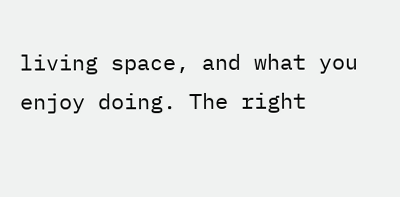living space, and what you enjoy doing. The right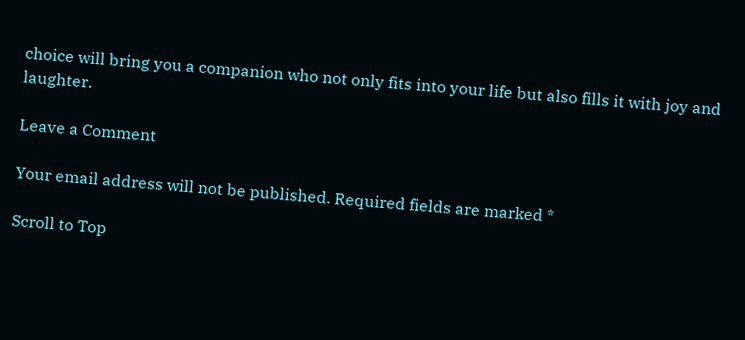choice will bring you a companion who not only fits into your life but also fills it with joy and laughter.

Leave a Comment

Your email address will not be published. Required fields are marked *

Scroll to Top